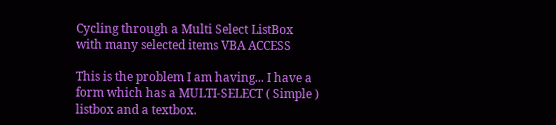Cycling through a Multi Select ListBox with many selected items VBA ACCESS

This is the problem I am having... I have a form which has a MULTI-SELECT ( Simple ) listbox and a textbox.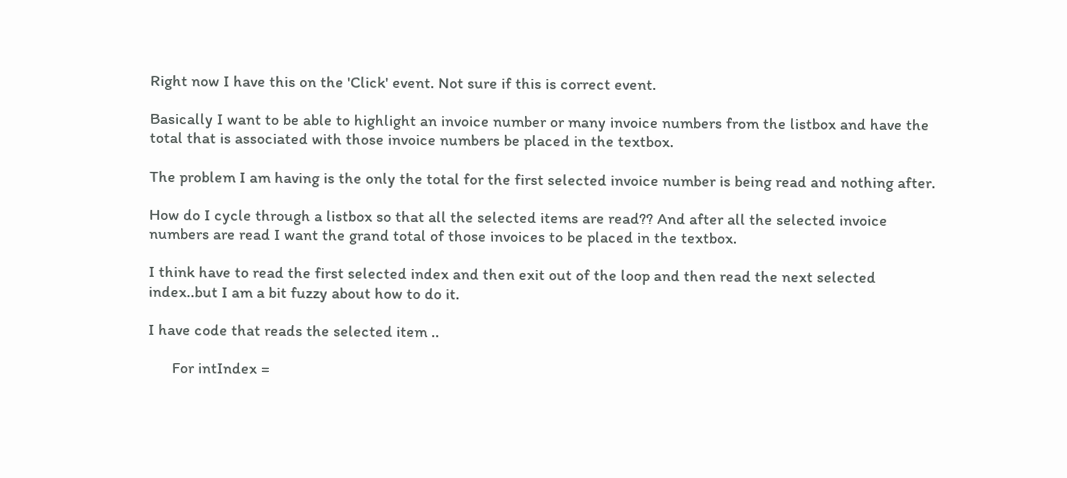Right now I have this on the 'Click' event. Not sure if this is correct event.

Basically I want to be able to highlight an invoice number or many invoice numbers from the listbox and have the total that is associated with those invoice numbers be placed in the textbox.

The problem I am having is the only the total for the first selected invoice number is being read and nothing after.

How do I cycle through a listbox so that all the selected items are read?? And after all the selected invoice numbers are read I want the grand total of those invoices to be placed in the textbox.

I think have to read the first selected index and then exit out of the loop and then read the next selected index..but I am a bit fuzzy about how to do it.

I have code that reads the selected item ..

      For intIndex =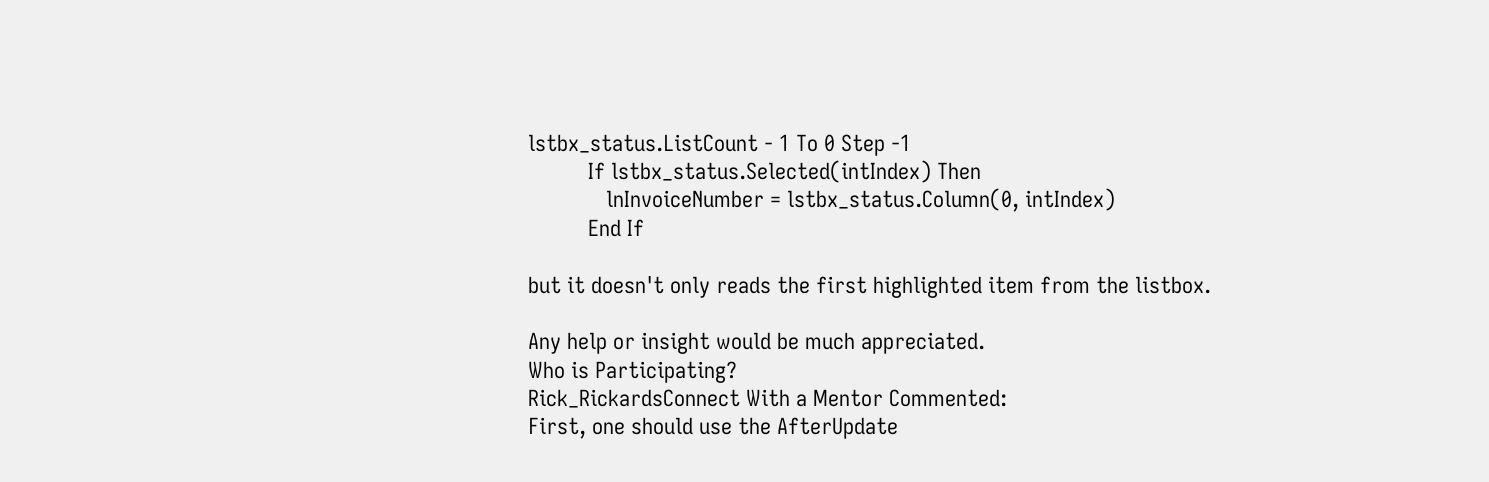lstbx_status.ListCount - 1 To 0 Step -1
          If lstbx_status.Selected(intIndex) Then
             lnInvoiceNumber = lstbx_status.Column(0, intIndex)
          End If

but it doesn't only reads the first highlighted item from the listbox.

Any help or insight would be much appreciated.
Who is Participating?
Rick_RickardsConnect With a Mentor Commented:
First, one should use the AfterUpdate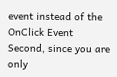event instead of the OnClick Event
Second, since you are only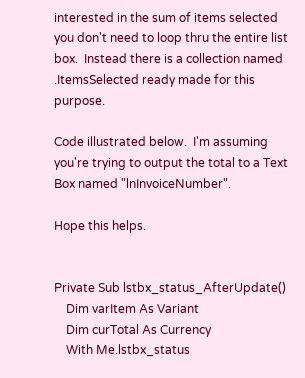interested in the sum of items selected you don't need to loop thru the entire list box.  Instead there is a collection named .ItemsSelected ready made for this purpose.

Code illustrated below.  I'm assuming you're trying to output the total to a Text Box named "lnInvoiceNumber".

Hope this helps.


Private Sub lstbx_status_AfterUpdate()
    Dim varItem As Variant
    Dim curTotal As Currency
    With Me.lstbx_status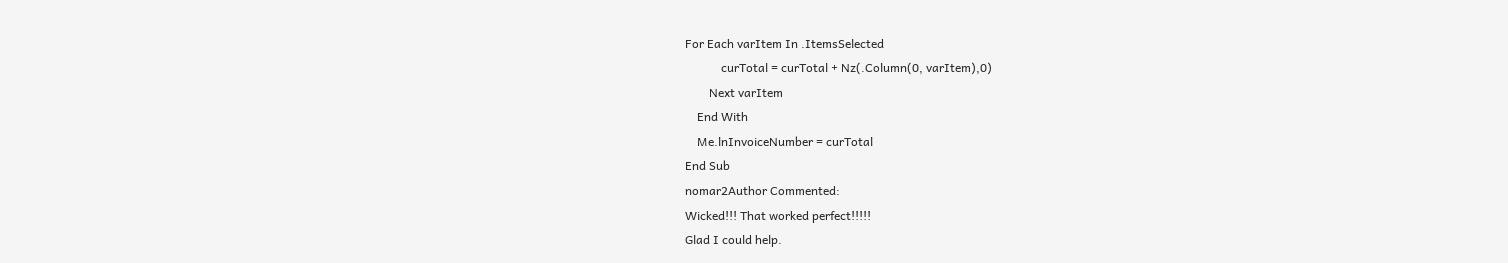For Each varItem In .ItemsSelected
            curTotal = curTotal + Nz(.Column(0, varItem),0)
        Next varItem
    End With
    Me.lnInvoiceNumber = curTotal
End Sub
nomar2Author Commented:
Wicked!!! That worked perfect!!!!!
Glad I could help.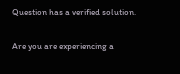Question has a verified solution.

Are you are experiencing a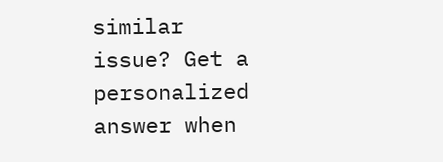similar issue? Get a personalized answer when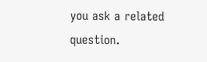you ask a related question.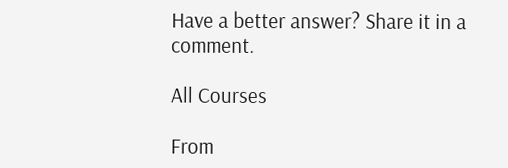Have a better answer? Share it in a comment.

All Courses

From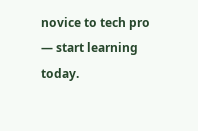novice to tech pro — start learning today.